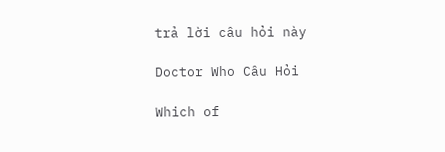trả lời câu hỏi này

Doctor Who Câu Hỏi

Which of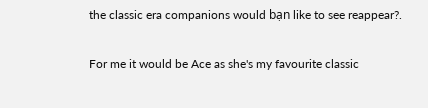the classic era companions would bạn like to see reappear?.

For me it would be Ace as she's my favourite classic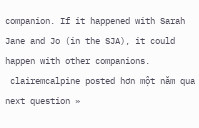companion. If it happened with Sarah Jane and Jo (in the SJA), it could happen with other companions.
 clairemcalpine posted hơn một năm qua
next question »